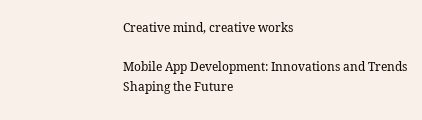Creative mind, creative works

Mobile App Development: Innovations and Trends Shaping the Future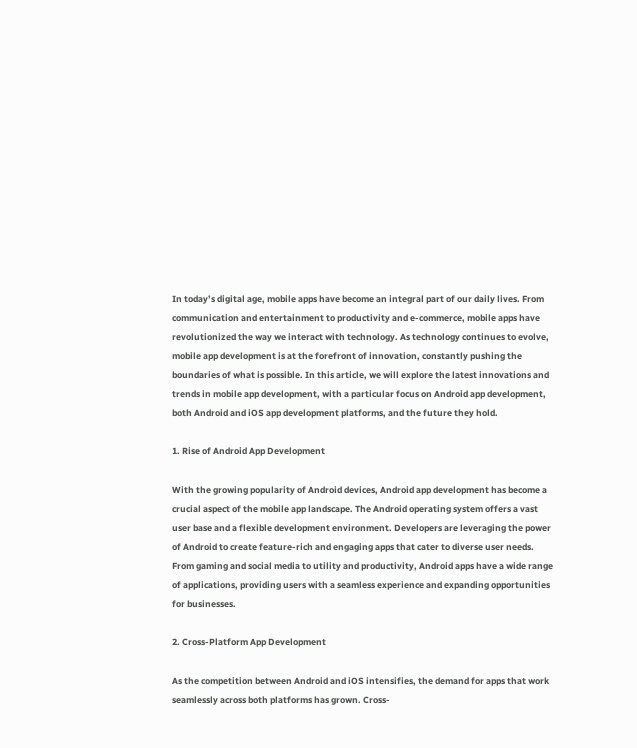In today’s digital age, mobile apps have become an integral part of our daily lives. From communication and entertainment to productivity and e-commerce, mobile apps have revolutionized the way we interact with technology. As technology continues to evolve, mobile app development is at the forefront of innovation, constantly pushing the boundaries of what is possible. In this article, we will explore the latest innovations and trends in mobile app development, with a particular focus on Android app development,  both Android and iOS app development platforms, and the future they hold.

1. Rise of Android App Development

With the growing popularity of Android devices, Android app development has become a crucial aspect of the mobile app landscape. The Android operating system offers a vast user base and a flexible development environment. Developers are leveraging the power of Android to create feature-rich and engaging apps that cater to diverse user needs. From gaming and social media to utility and productivity, Android apps have a wide range of applications, providing users with a seamless experience and expanding opportunities for businesses.

2. Cross-Platform App Development

As the competition between Android and iOS intensifies, the demand for apps that work seamlessly across both platforms has grown. Cross-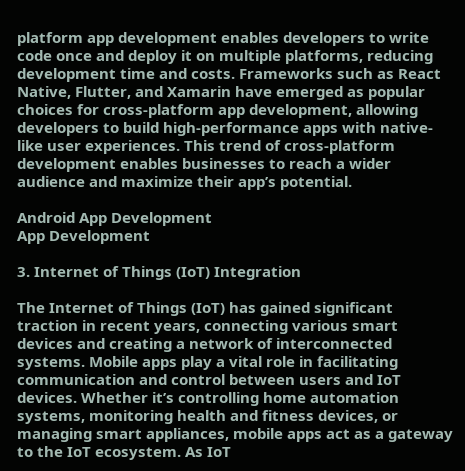platform app development enables developers to write code once and deploy it on multiple platforms, reducing development time and costs. Frameworks such as React Native, Flutter, and Xamarin have emerged as popular choices for cross-platform app development, allowing developers to build high-performance apps with native-like user experiences. This trend of cross-platform development enables businesses to reach a wider audience and maximize their app’s potential.

Android App Development
App Development

3. Internet of Things (IoT) Integration

The Internet of Things (IoT) has gained significant traction in recent years, connecting various smart devices and creating a network of interconnected systems. Mobile apps play a vital role in facilitating communication and control between users and IoT devices. Whether it’s controlling home automation systems, monitoring health and fitness devices, or managing smart appliances, mobile apps act as a gateway to the IoT ecosystem. As IoT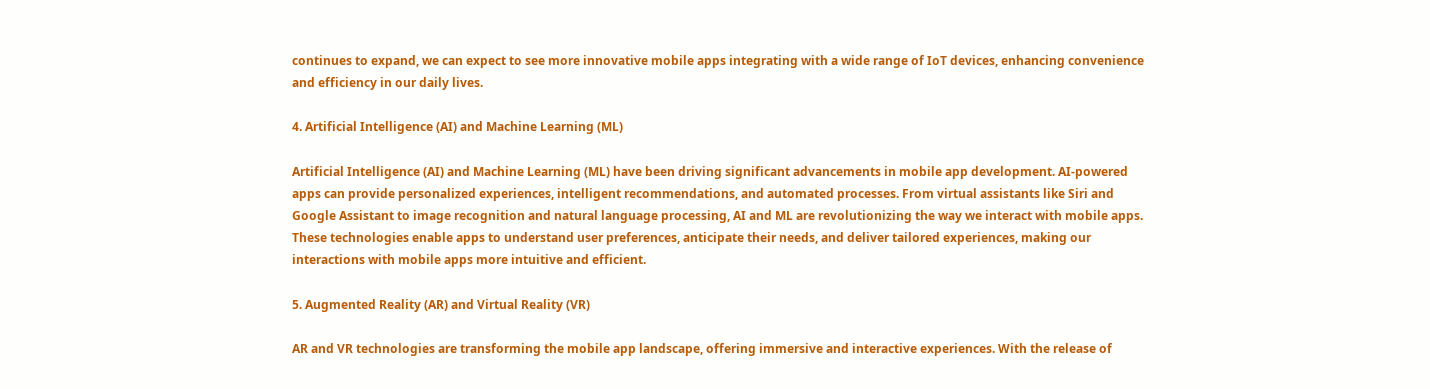continues to expand, we can expect to see more innovative mobile apps integrating with a wide range of IoT devices, enhancing convenience and efficiency in our daily lives.

4. Artificial Intelligence (AI) and Machine Learning (ML)

Artificial Intelligence (AI) and Machine Learning (ML) have been driving significant advancements in mobile app development. AI-powered apps can provide personalized experiences, intelligent recommendations, and automated processes. From virtual assistants like Siri and Google Assistant to image recognition and natural language processing, AI and ML are revolutionizing the way we interact with mobile apps. These technologies enable apps to understand user preferences, anticipate their needs, and deliver tailored experiences, making our interactions with mobile apps more intuitive and efficient.

5. Augmented Reality (AR) and Virtual Reality (VR)

AR and VR technologies are transforming the mobile app landscape, offering immersive and interactive experiences. With the release of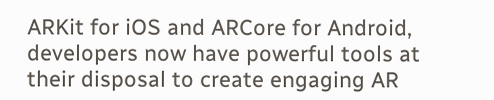ARKit for iOS and ARCore for Android, developers now have powerful tools at their disposal to create engaging AR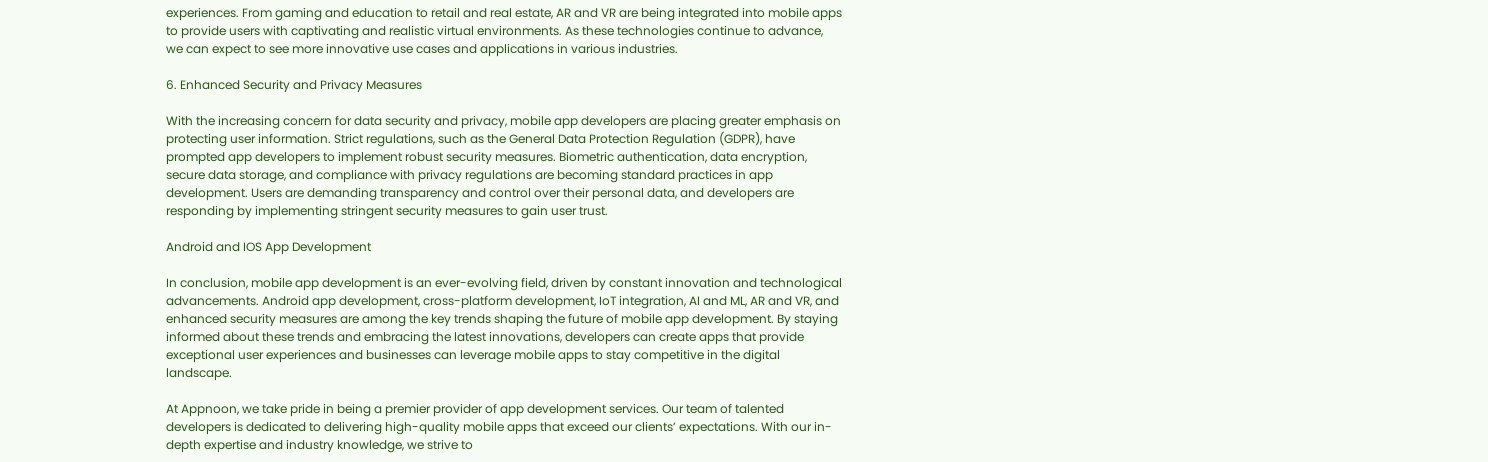experiences. From gaming and education to retail and real estate, AR and VR are being integrated into mobile apps to provide users with captivating and realistic virtual environments. As these technologies continue to advance, we can expect to see more innovative use cases and applications in various industries.

6. Enhanced Security and Privacy Measures

With the increasing concern for data security and privacy, mobile app developers are placing greater emphasis on protecting user information. Strict regulations, such as the General Data Protection Regulation (GDPR), have prompted app developers to implement robust security measures. Biometric authentication, data encryption, secure data storage, and compliance with privacy regulations are becoming standard practices in app development. Users are demanding transparency and control over their personal data, and developers are responding by implementing stringent security measures to gain user trust.

Android and IOS App Development

In conclusion, mobile app development is an ever-evolving field, driven by constant innovation and technological advancements. Android app development, cross-platform development, IoT integration, AI and ML, AR and VR, and enhanced security measures are among the key trends shaping the future of mobile app development. By staying informed about these trends and embracing the latest innovations, developers can create apps that provide exceptional user experiences and businesses can leverage mobile apps to stay competitive in the digital landscape.

At Appnoon, we take pride in being a premier provider of app development services. Our team of talented developers is dedicated to delivering high-quality mobile apps that exceed our clients’ expectations. With our in-depth expertise and industry knowledge, we strive to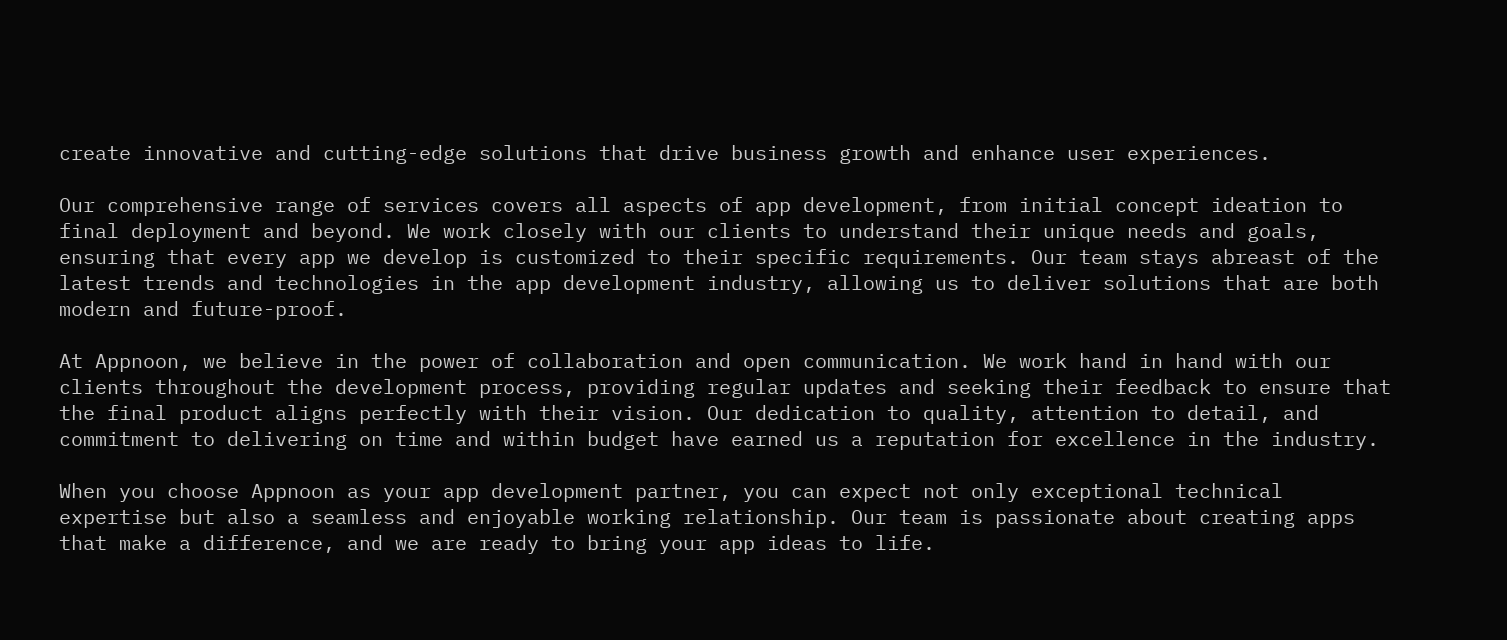create innovative and cutting-edge solutions that drive business growth and enhance user experiences.

Our comprehensive range of services covers all aspects of app development, from initial concept ideation to final deployment and beyond. We work closely with our clients to understand their unique needs and goals, ensuring that every app we develop is customized to their specific requirements. Our team stays abreast of the latest trends and technologies in the app development industry, allowing us to deliver solutions that are both modern and future-proof.

At Appnoon, we believe in the power of collaboration and open communication. We work hand in hand with our clients throughout the development process, providing regular updates and seeking their feedback to ensure that the final product aligns perfectly with their vision. Our dedication to quality, attention to detail, and commitment to delivering on time and within budget have earned us a reputation for excellence in the industry.

When you choose Appnoon as your app development partner, you can expect not only exceptional technical expertise but also a seamless and enjoyable working relationship. Our team is passionate about creating apps that make a difference, and we are ready to bring your app ideas to life.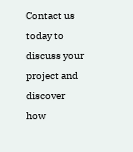Contact us today to discuss your project and discover how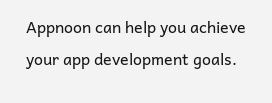Appnoon can help you achieve your app development goals.